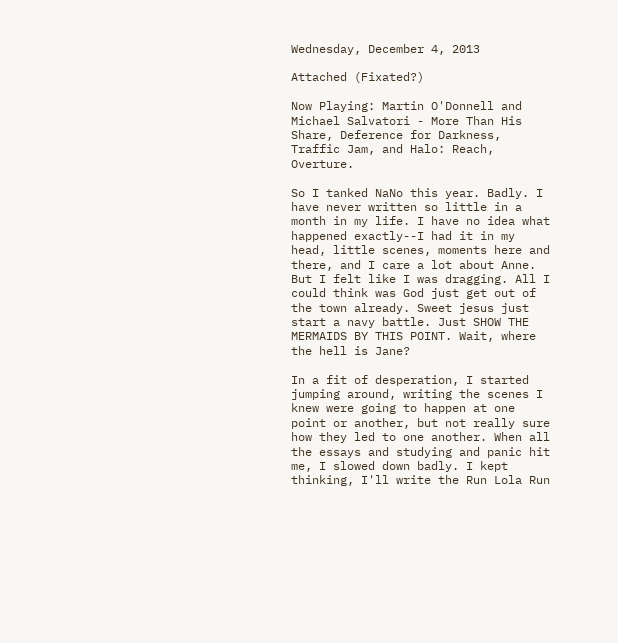Wednesday, December 4, 2013

Attached (Fixated?)

Now Playing: Martin O'Donnell and Michael Salvatori - More Than His Share, Deference for Darkness, Traffic Jam, and Halo: Reach, Overture.

So I tanked NaNo this year. Badly. I have never written so little in a month in my life. I have no idea what happened exactly--I had it in my head, little scenes, moments here and there, and I care a lot about Anne. But I felt like I was dragging. All I could think was God just get out of the town already. Sweet jesus just start a navy battle. Just SHOW THE MERMAIDS BY THIS POINT. Wait, where the hell is Jane?

In a fit of desperation, I started jumping around, writing the scenes I knew were going to happen at one point or another, but not really sure how they led to one another. When all the essays and studying and panic hit me, I slowed down badly. I kept thinking, I'll write the Run Lola Run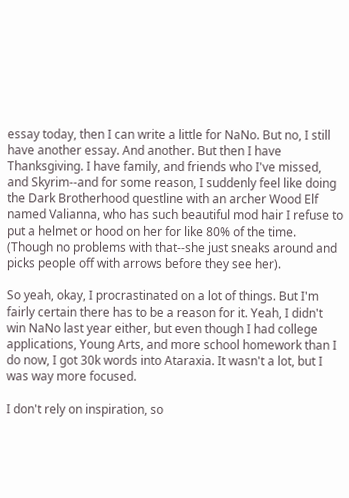essay today, then I can write a little for NaNo. But no, I still have another essay. And another. But then I have Thanksgiving. I have family, and friends who I've missed, and Skyrim--and for some reason, I suddenly feel like doing the Dark Brotherhood questline with an archer Wood Elf named Valianna, who has such beautiful mod hair I refuse to put a helmet or hood on her for like 80% of the time. (Though no problems with that--she just sneaks around and picks people off with arrows before they see her).

So yeah, okay, I procrastinated on a lot of things. But I'm fairly certain there has to be a reason for it. Yeah, I didn't win NaNo last year either, but even though I had college applications, Young Arts, and more school homework than I do now, I got 30k words into Ataraxia. It wasn't a lot, but I was way more focused.

I don't rely on inspiration, so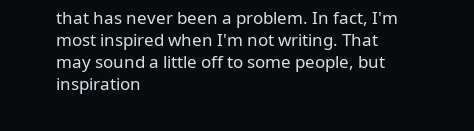that has never been a problem. In fact, I'm most inspired when I'm not writing. That may sound a little off to some people, but inspiration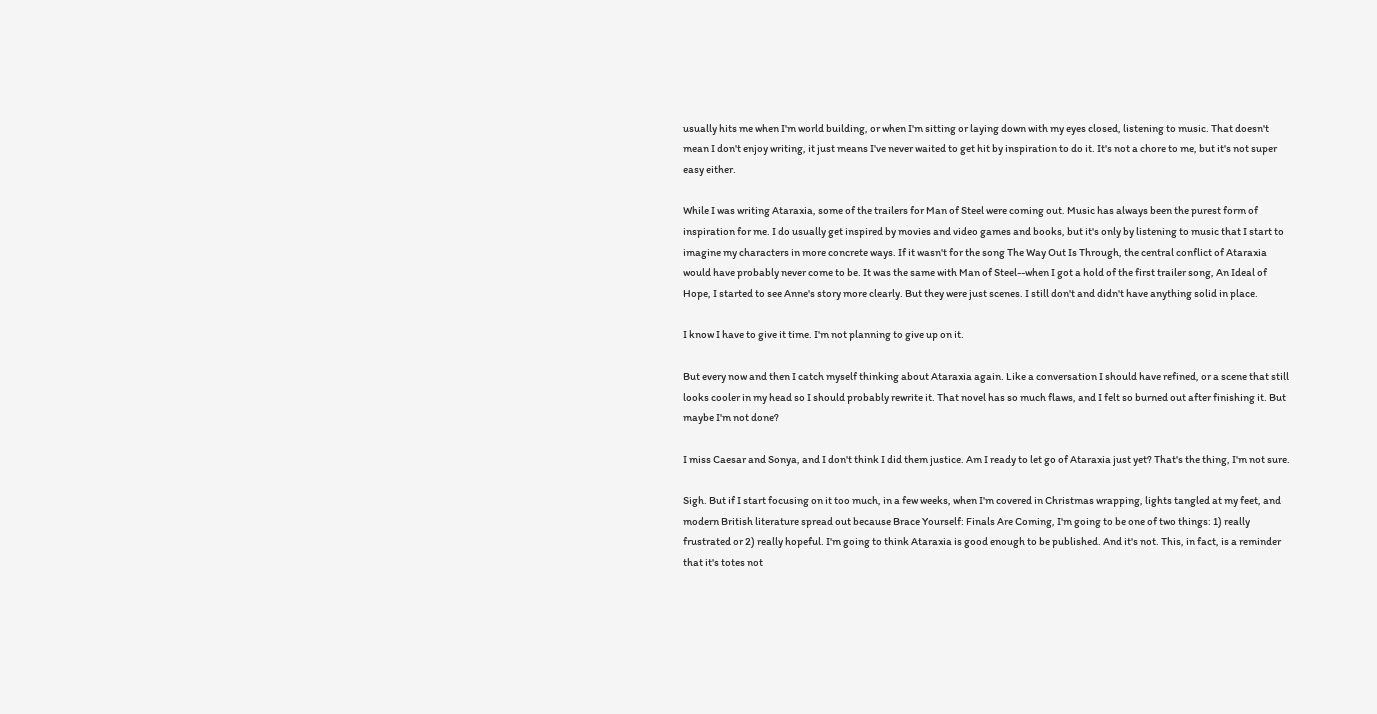usually hits me when I'm world building, or when I'm sitting or laying down with my eyes closed, listening to music. That doesn't mean I don't enjoy writing, it just means I've never waited to get hit by inspiration to do it. It's not a chore to me, but it's not super easy either.

While I was writing Ataraxia, some of the trailers for Man of Steel were coming out. Music has always been the purest form of inspiration for me. I do usually get inspired by movies and video games and books, but it's only by listening to music that I start to imagine my characters in more concrete ways. If it wasn't for the song The Way Out Is Through, the central conflict of Ataraxia would have probably never come to be. It was the same with Man of Steel--when I got a hold of the first trailer song, An Ideal of Hope, I started to see Anne's story more clearly. But they were just scenes. I still don't and didn't have anything solid in place.

I know I have to give it time. I'm not planning to give up on it.

But every now and then I catch myself thinking about Ataraxia again. Like a conversation I should have refined, or a scene that still looks cooler in my head so I should probably rewrite it. That novel has so much flaws, and I felt so burned out after finishing it. But maybe I'm not done?

I miss Caesar and Sonya, and I don't think I did them justice. Am I ready to let go of Ataraxia just yet? That's the thing, I'm not sure.

Sigh. But if I start focusing on it too much, in a few weeks, when I'm covered in Christmas wrapping, lights tangled at my feet, and modern British literature spread out because Brace Yourself: Finals Are Coming, I'm going to be one of two things: 1) really frustrated or 2) really hopeful. I'm going to think Ataraxia is good enough to be published. And it's not. This, in fact, is a reminder that it's totes not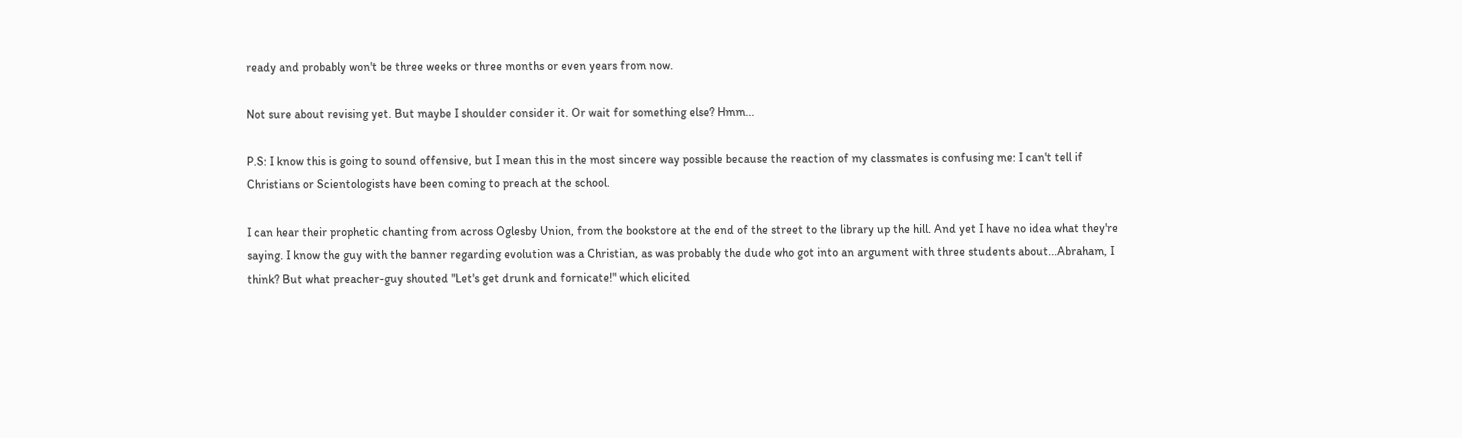ready and probably won't be three weeks or three months or even years from now.

Not sure about revising yet. But maybe I shoulder consider it. Or wait for something else? Hmm...

P.S: I know this is going to sound offensive, but I mean this in the most sincere way possible because the reaction of my classmates is confusing me: I can't tell if Christians or Scientologists have been coming to preach at the school.

I can hear their prophetic chanting from across Oglesby Union, from the bookstore at the end of the street to the library up the hill. And yet I have no idea what they're saying. I know the guy with the banner regarding evolution was a Christian, as was probably the dude who got into an argument with three students about...Abraham, I think? But what preacher-guy shouted "Let's get drunk and fornicate!" which elicited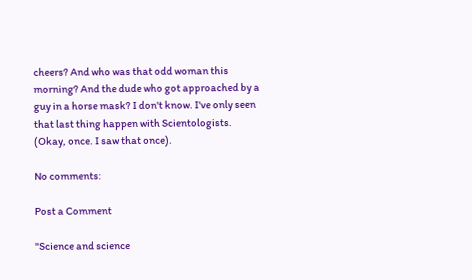cheers? And who was that odd woman this morning? And the dude who got approached by a guy in a horse mask? I don't know. I've only seen that last thing happen with Scientologists. (Okay, once. I saw that once).

No comments:

Post a Comment

"Science and science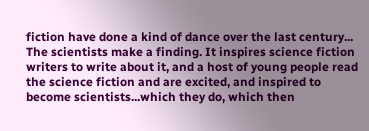fiction have done a kind of dance over the last century... The scientists make a finding. It inspires science fiction writers to write about it, and a host of young people read the science fiction and are excited, and inspired to become scientists...which they do, which then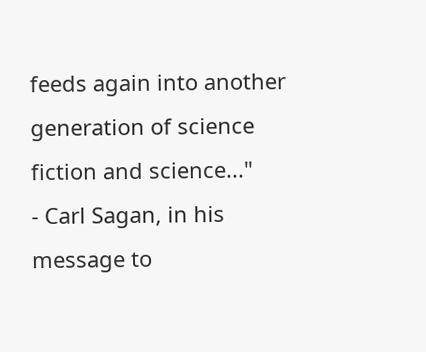feeds again into another generation of science fiction and science..."
- Carl Sagan, in his message to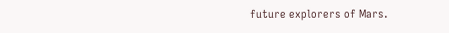future explorers of Mars.